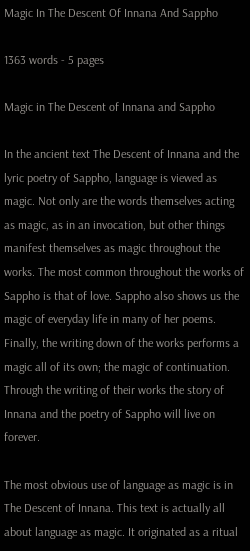Magic In The Descent Of Innana And Sappho

1363 words - 5 pages

Magic in The Descent of Innana and Sappho

In the ancient text The Descent of Innana and the lyric poetry of Sappho, language is viewed as magic. Not only are the words themselves acting as magic, as in an invocation, but other things manifest themselves as magic throughout the works. The most common throughout the works of Sappho is that of love. Sappho also shows us the magic of everyday life in many of her poems. Finally, the writing down of the works performs a magic all of its own; the magic of continuation. Through the writing of their works the story of Innana and the poetry of Sappho will live on forever.

The most obvious use of language as magic is in The Descent of Innana. This text is actually all about language as magic. It originated as a ritual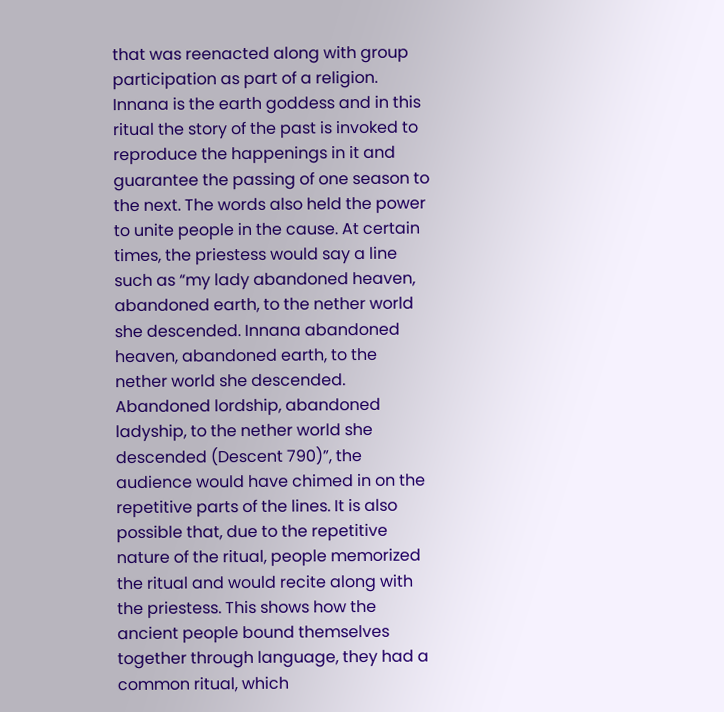that was reenacted along with group participation as part of a religion. Innana is the earth goddess and in this ritual the story of the past is invoked to reproduce the happenings in it and guarantee the passing of one season to the next. The words also held the power to unite people in the cause. At certain times, the priestess would say a line such as “my lady abandoned heaven, abandoned earth, to the nether world she descended. Innana abandoned heaven, abandoned earth, to the nether world she descended. Abandoned lordship, abandoned ladyship, to the nether world she descended (Descent 790)”, the audience would have chimed in on the repetitive parts of the lines. It is also possible that, due to the repetitive nature of the ritual, people memorized the ritual and would recite along with the priestess. This shows how the ancient people bound themselves together through language, they had a common ritual, which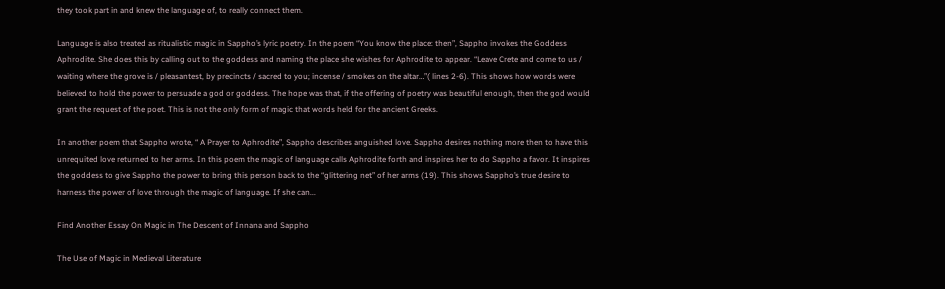they took part in and knew the language of, to really connect them.

Language is also treated as ritualistic magic in Sappho’s lyric poetry. In the poem “You know the place: then”, Sappho invokes the Goddess Aphrodite. She does this by calling out to the goddess and naming the place she wishes for Aphrodite to appear. “Leave Crete and come to us / waiting where the grove is / pleasantest, by precincts / sacred to you; incense / smokes on the altar…”( lines 2-6). This shows how words were believed to hold the power to persuade a god or goddess. The hope was that, if the offering of poetry was beautiful enough, then the god would grant the request of the poet. This is not the only form of magic that words held for the ancient Greeks.

In another poem that Sappho wrote, “ A Prayer to Aphrodite”, Sappho describes anguished love. Sappho desires nothing more then to have this unrequited love returned to her arms. In this poem the magic of language calls Aphrodite forth and inspires her to do Sappho a favor. It inspires the goddess to give Sappho the power to bring this person back to the “glittering net” of her arms (19). This shows Sappho’s true desire to harness the power of love through the magic of language. If she can...

Find Another Essay On Magic in The Descent of Innana and Sappho

The Use of Magic in Medieval Literature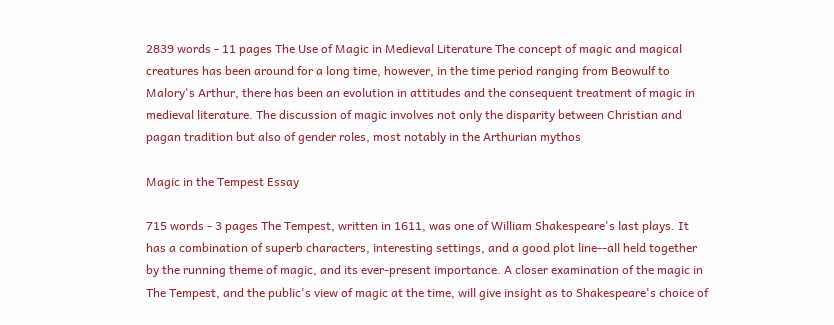2839 words - 11 pages The Use of Magic in Medieval Literature The concept of magic and magical creatures has been around for a long time, however, in the time period ranging from Beowulf to Malory's Arthur, there has been an evolution in attitudes and the consequent treatment of magic in medieval literature. The discussion of magic involves not only the disparity between Christian and pagan tradition but also of gender roles, most notably in the Arthurian mythos

Magic in the Tempest Essay

715 words - 3 pages The Tempest, written in 1611, was one of William Shakespeare's last plays. It has a combination of superb characters, interesting settings, and a good plot line--all held together by the running theme of magic, and its ever-present importance. A closer examination of the magic in The Tempest, and the public's view of magic at the time, will give insight as to Shakespeare's choice of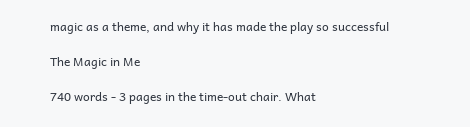magic as a theme, and why it has made the play so successful

The Magic in Me

740 words - 3 pages in the time-out chair. What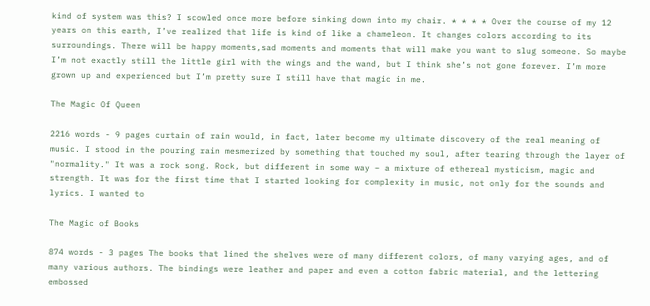kind of system was this? I scowled once more before sinking down into my chair. * * * * Over the course of my 12 years on this earth, I’ve realized that life is kind of like a chameleon. It changes colors according to its surroundings. There will be happy moments,sad moments and moments that will make you want to slug someone. So maybe I’m not exactly still the little girl with the wings and the wand, but I think she’s not gone forever. I’m more grown up and experienced but I’m pretty sure I still have that magic in me.

The Magic Of Queen

2216 words - 9 pages curtain of rain would, in fact, later become my ultimate discovery of the real meaning of music. I stood in the pouring rain mesmerized by something that touched my soul, after tearing through the layer of   "normality." It was a rock song. Rock, but different in some way – a mixture of ethereal mysticism, magic and strength. It was for the first time that I started looking for complexity in music, not only for the sounds and lyrics. I wanted to

The Magic of Books

874 words - 3 pages The books that lined the shelves were of many different colors, of many varying ages, and of many various authors. The bindings were leather and paper and even a cotton fabric material, and the lettering embossed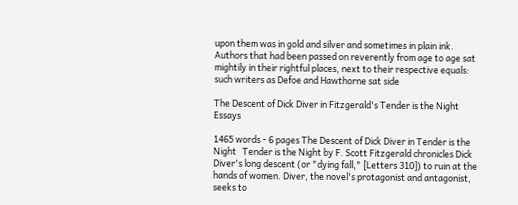upon them was in gold and silver and sometimes in plain ink. Authors that had been passed on reverently from age to age sat mightily in their rightful places, next to their respective equals: such writers as Defoe and Hawthorne sat side

The Descent of Dick Diver in Fitzgerald's Tender is the Night Essays

1465 words - 6 pages The Descent of Dick Diver in Tender is the Night   Tender is the Night by F. Scott Fitzgerald chronicles Dick Diver's long descent (or "dying fall," [Letters 310]) to ruin at the hands of women. Diver, the novel's protagonist and antagonist, seeks to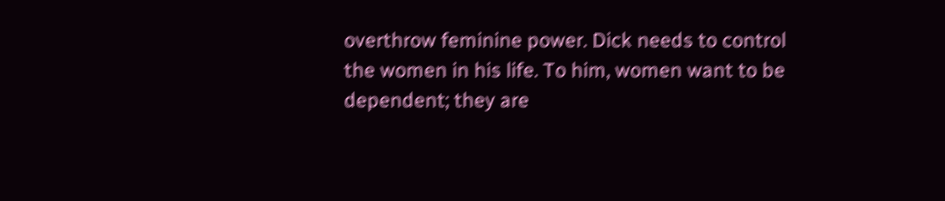overthrow feminine power. Dick needs to control the women in his life. To him, women want to be dependent; they are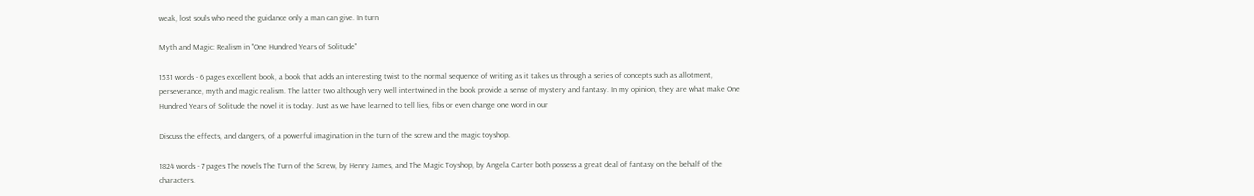weak, lost souls who need the guidance only a man can give. In turn

Myth and Magic: Realism in "One Hundred Years of Solitude"

1531 words - 6 pages excellent book, a book that adds an interesting twist to the normal sequence of writing as it takes us through a series of concepts such as allotment, perseverance, myth and magic realism. The latter two although very well intertwined in the book provide a sense of mystery and fantasy. In my opinion, they are what make One Hundred Years of Solitude the novel it is today. Just as we have learned to tell lies, fibs or even change one word in our

Discuss the effects, and dangers, of a powerful imagination in the turn of the screw and the magic toyshop.

1824 words - 7 pages The novels The Turn of the Screw, by Henry James, and The Magic Toyshop, by Angela Carter both possess a great deal of fantasy on the behalf of the characters.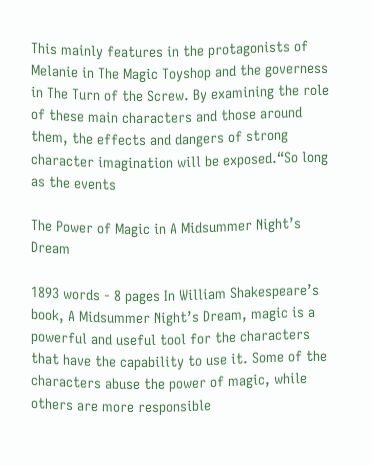This mainly features in the protagonists of Melanie in The Magic Toyshop and the governess in The Turn of the Screw. By examining the role of these main characters and those around them, the effects and dangers of strong character imagination will be exposed.“So long as the events

The Power of Magic in A Midsummer Night’s Dream

1893 words - 8 pages In William Shakespeare’s book, A Midsummer Night’s Dream, magic is a powerful and useful tool for the characters that have the capability to use it. Some of the characters abuse the power of magic, while others are more responsible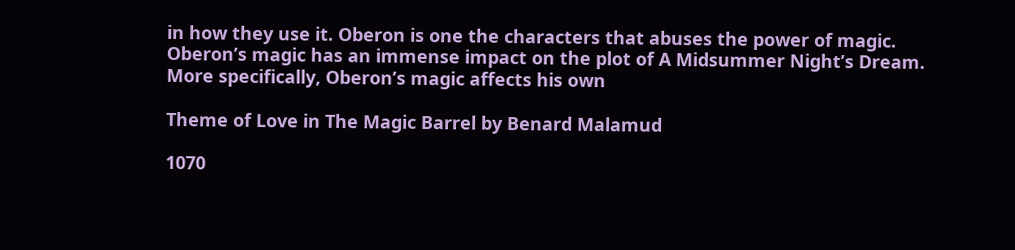in how they use it. Oberon is one the characters that abuses the power of magic. Oberon’s magic has an immense impact on the plot of A Midsummer Night’s Dream. More specifically, Oberon’s magic affects his own

Theme of Love in The Magic Barrel by Benard Malamud

1070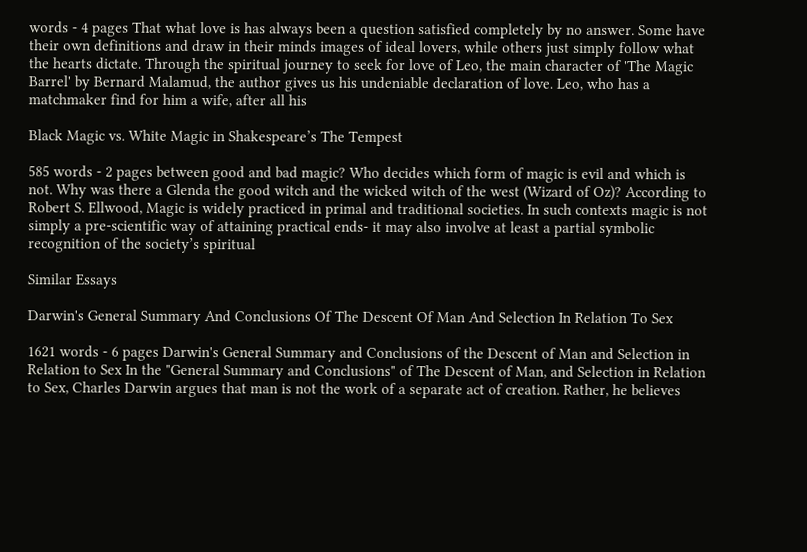words - 4 pages That what love is has always been a question satisfied completely by no answer. Some have their own definitions and draw in their minds images of ideal lovers, while others just simply follow what the hearts dictate. Through the spiritual journey to seek for love of Leo, the main character of 'The Magic Barrel' by Bernard Malamud, the author gives us his undeniable declaration of love. Leo, who has a matchmaker find for him a wife, after all his

Black Magic vs. White Magic in Shakespeare’s The Tempest

585 words - 2 pages between good and bad magic? Who decides which form of magic is evil and which is not. Why was there a Glenda the good witch and the wicked witch of the west (Wizard of Oz)? According to Robert S. Ellwood, Magic is widely practiced in primal and traditional societies. In such contexts magic is not simply a pre-scientific way of attaining practical ends- it may also involve at least a partial symbolic recognition of the society’s spiritual

Similar Essays

Darwin's General Summary And Conclusions Of The Descent Of Man And Selection In Relation To Sex

1621 words - 6 pages Darwin's General Summary and Conclusions of the Descent of Man and Selection in Relation to Sex In the "General Summary and Conclusions" of The Descent of Man, and Selection in Relation to Sex, Charles Darwin argues that man is not the work of a separate act of creation. Rather, he believes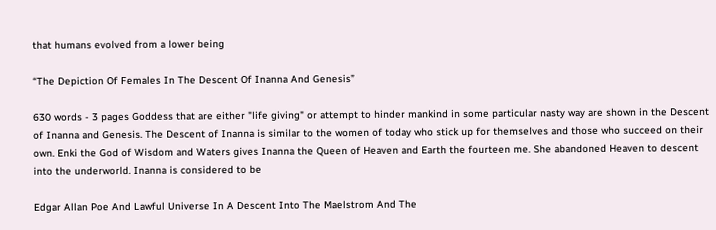that humans evolved from a lower being

“The Depiction Of Females In The Descent Of Inanna And Genesis”

630 words - 3 pages Goddess that are either "life giving" or attempt to hinder mankind in some particular nasty way are shown in the Descent of Inanna and Genesis. The Descent of Inanna is similar to the women of today who stick up for themselves and those who succeed on their own. Enki the God of Wisdom and Waters gives Inanna the Queen of Heaven and Earth the fourteen me. She abandoned Heaven to descent into the underworld. Inanna is considered to be

Edgar Allan Poe And Lawful Universe In A Descent Into The Maelstrom And The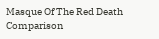Masque Of The Red Death Comparison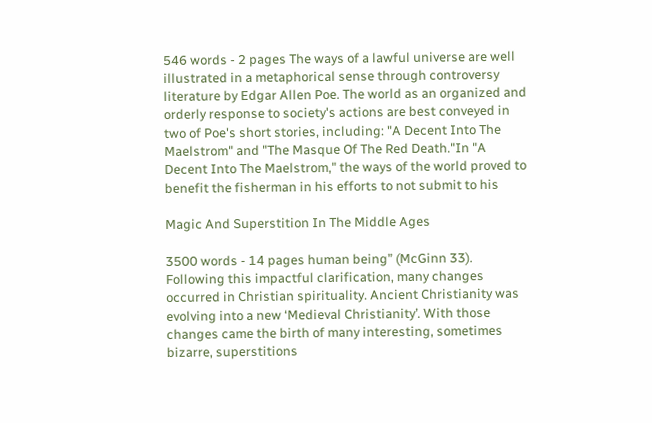546 words - 2 pages The ways of a lawful universe are well illustrated in a metaphorical sense through controversy literature by Edgar Allen Poe. The world as an organized and orderly response to society's actions are best conveyed in two of Poe's short stories, including: "A Decent Into The Maelstrom" and "The Masque Of The Red Death."In "A Decent Into The Maelstrom," the ways of the world proved to benefit the fisherman in his efforts to not submit to his

Magic And Superstition In The Middle Ages

3500 words - 14 pages human being” (McGinn 33). Following this impactful clarification, many changes occurred in Christian spirituality. Ancient Christianity was evolving into a new ‘Medieval Christianity’. With those changes came the birth of many interesting, sometimes bizarre, superstitions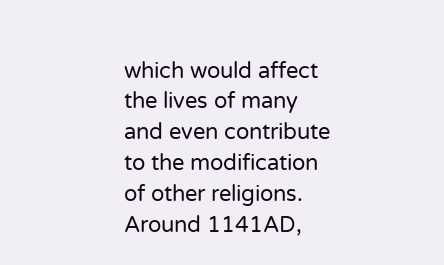which would affect the lives of many and even contribute to the modification of other religions. Around 1141AD,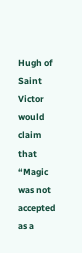Hugh of Saint Victor would claim that “Magic was not accepted as a